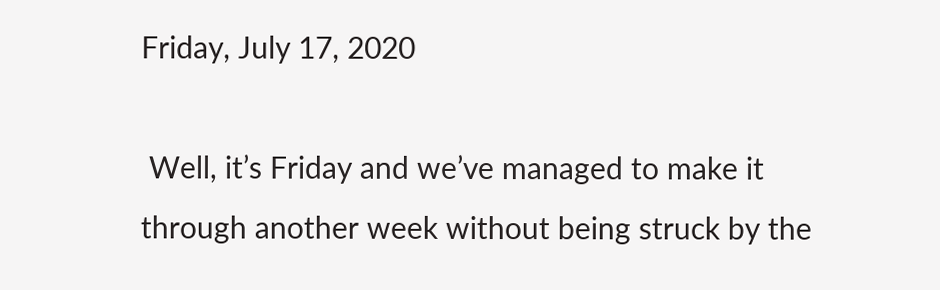Friday, July 17, 2020

 Well, it’s Friday and we’ve managed to make it through another week without being struck by the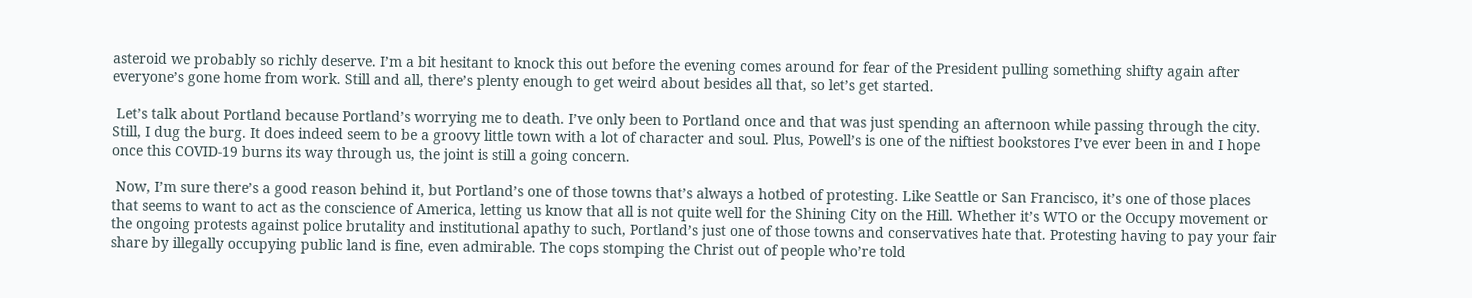asteroid we probably so richly deserve. I’m a bit hesitant to knock this out before the evening comes around for fear of the President pulling something shifty again after everyone’s gone home from work. Still and all, there’s plenty enough to get weird about besides all that, so let’s get started.

 Let’s talk about Portland because Portland’s worrying me to death. I’ve only been to Portland once and that was just spending an afternoon while passing through the city. Still, I dug the burg. It does indeed seem to be a groovy little town with a lot of character and soul. Plus, Powell’s is one of the niftiest bookstores I’ve ever been in and I hope once this COVID-19 burns its way through us, the joint is still a going concern.

 Now, I’m sure there’s a good reason behind it, but Portland’s one of those towns that’s always a hotbed of protesting. Like Seattle or San Francisco, it’s one of those places that seems to want to act as the conscience of America, letting us know that all is not quite well for the Shining City on the Hill. Whether it’s WTO or the Occupy movement or the ongoing protests against police brutality and institutional apathy to such, Portland’s just one of those towns and conservatives hate that. Protesting having to pay your fair share by illegally occupying public land is fine, even admirable. The cops stomping the Christ out of people who’re told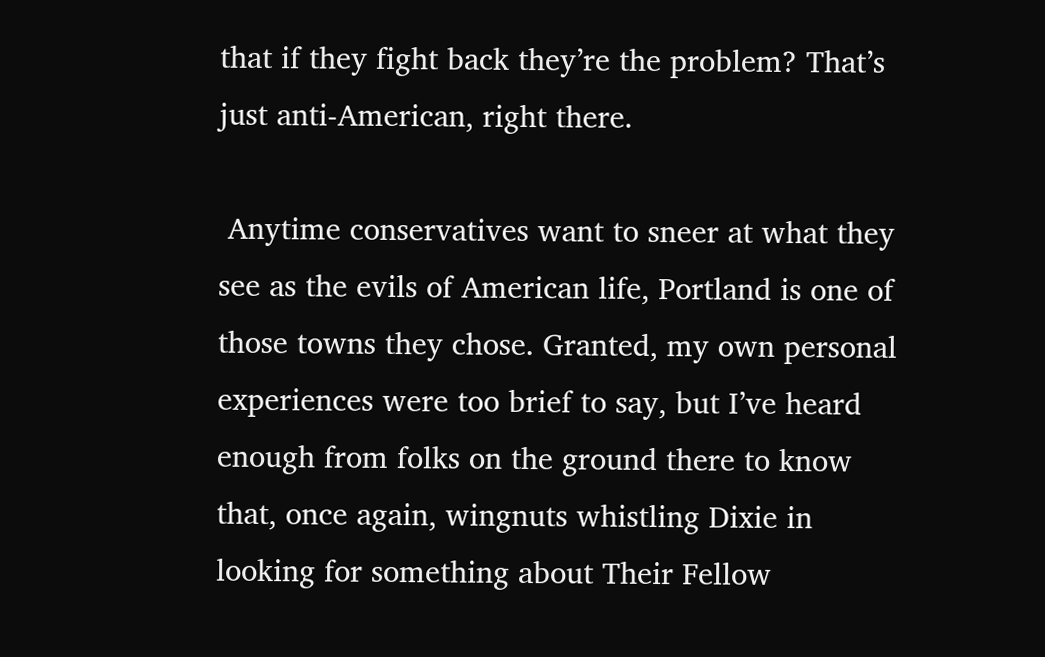that if they fight back they’re the problem? That’s just anti-American, right there.

 Anytime conservatives want to sneer at what they see as the evils of American life, Portland is one of those towns they chose. Granted, my own personal experiences were too brief to say, but I’ve heard enough from folks on the ground there to know that, once again, wingnuts whistling Dixie in looking for something about Their Fellow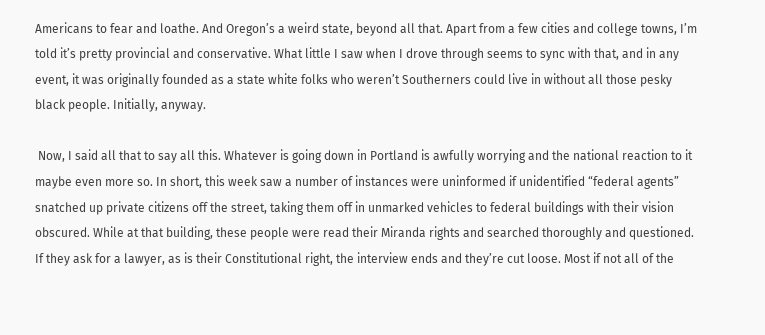Americans to fear and loathe. And Oregon’s a weird state, beyond all that. Apart from a few cities and college towns, I’m told it’s pretty provincial and conservative. What little I saw when I drove through seems to sync with that, and in any event, it was originally founded as a state white folks who weren’t Southerners could live in without all those pesky black people. Initially, anyway.

 Now, I said all that to say all this. Whatever is going down in Portland is awfully worrying and the national reaction to it maybe even more so. In short, this week saw a number of instances were uninformed if unidentified “federal agents” snatched up private citizens off the street, taking them off in unmarked vehicles to federal buildings with their vision obscured. While at that building, these people were read their Miranda rights and searched thoroughly and questioned. If they ask for a lawyer, as is their Constitutional right, the interview ends and they’re cut loose. Most if not all of the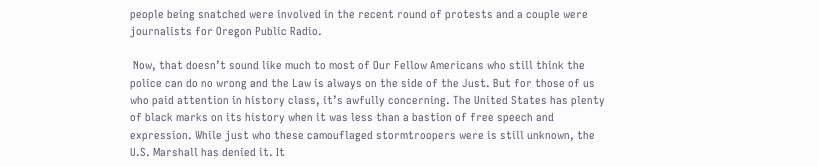people being snatched were involved in the recent round of protests and a couple were journalists for Oregon Public Radio.

 Now, that doesn’t sound like much to most of Our Fellow Americans who still think the police can do no wrong and the Law is always on the side of the Just. But for those of us who paid attention in history class, it’s awfully concerning. The United States has plenty of black marks on its history when it was less than a bastion of free speech and expression. While just who these camouflaged stormtroopers were is still unknown, the U.S. Marshall has denied it. It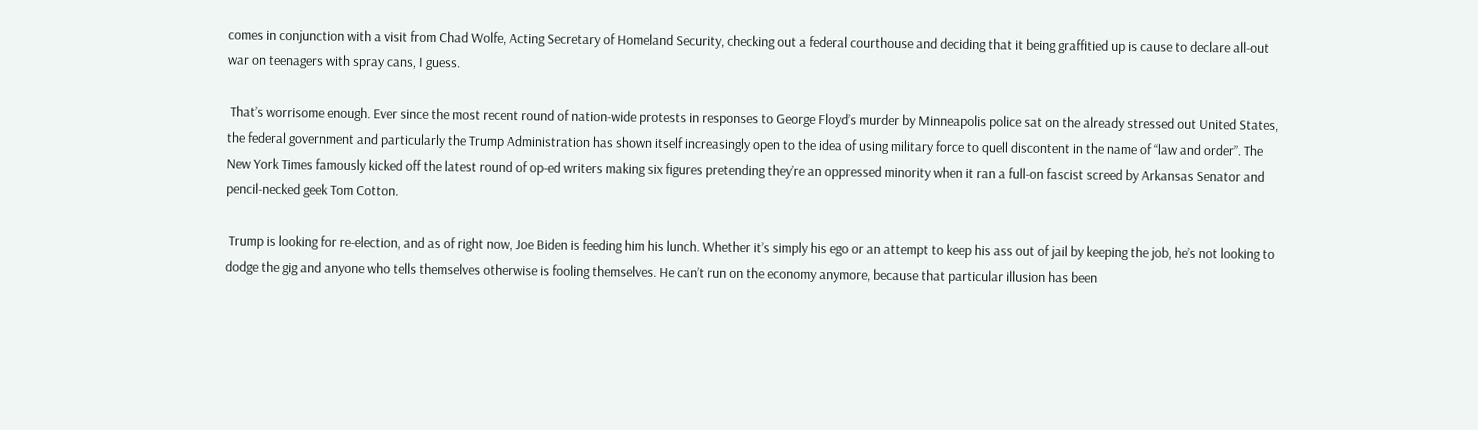comes in conjunction with a visit from Chad Wolfe, Acting Secretary of Homeland Security, checking out a federal courthouse and deciding that it being graffitied up is cause to declare all-out war on teenagers with spray cans, I guess.

 That’s worrisome enough. Ever since the most recent round of nation-wide protests in responses to George Floyd’s murder by Minneapolis police sat on the already stressed out United States, the federal government and particularly the Trump Administration has shown itself increasingly open to the idea of using military force to quell discontent in the name of “law and order”. The New York Times famously kicked off the latest round of op-ed writers making six figures pretending they’re an oppressed minority when it ran a full-on fascist screed by Arkansas Senator and pencil-necked geek Tom Cotton.

 Trump is looking for re-election, and as of right now, Joe Biden is feeding him his lunch. Whether it’s simply his ego or an attempt to keep his ass out of jail by keeping the job, he’s not looking to dodge the gig and anyone who tells themselves otherwise is fooling themselves. He can’t run on the economy anymore, because that particular illusion has been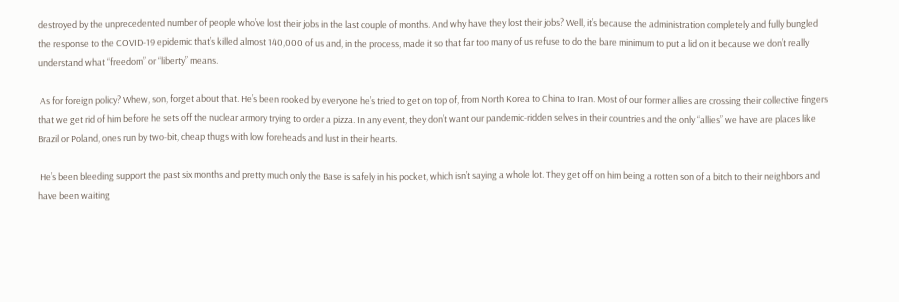destroyed by the unprecedented number of people who’ve lost their jobs in the last couple of months. And why have they lost their jobs? Well, it’s because the administration completely and fully bungled the response to the COVID-19 epidemic that’s killed almost 140,000 of us and, in the process, made it so that far too many of us refuse to do the bare minimum to put a lid on it because we don’t really understand what “freedom” or “liberty” means.

 As for foreign policy? Whew, son, forget about that. He’s been rooked by everyone he’s tried to get on top of, from North Korea to China to Iran. Most of our former allies are crossing their collective fingers that we get rid of him before he sets off the nuclear armory trying to order a pizza. In any event, they don’t want our pandemic-ridden selves in their countries and the only “allies” we have are places like Brazil or Poland, ones run by two-bit, cheap thugs with low foreheads and lust in their hearts.

 He’s been bleeding support the past six months and pretty much only the Base is safely in his pocket, which isn’t saying a whole lot. They get off on him being a rotten son of a bitch to their neighbors and have been waiting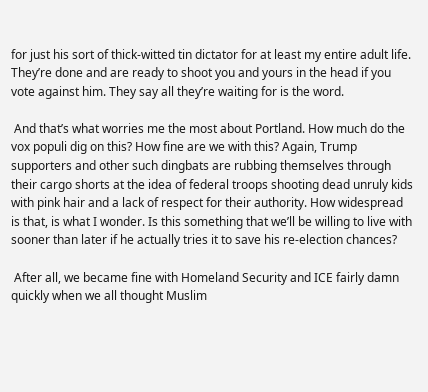for just his sort of thick-witted tin dictator for at least my entire adult life. They’re done and are ready to shoot you and yours in the head if you vote against him. They say all they’re waiting for is the word.

 And that’s what worries me the most about Portland. How much do the vox populi dig on this? How fine are we with this? Again, Trump supporters and other such dingbats are rubbing themselves through their cargo shorts at the idea of federal troops shooting dead unruly kids with pink hair and a lack of respect for their authority. How widespread is that, is what I wonder. Is this something that we’ll be willing to live with sooner than later if he actually tries it to save his re-election chances?

 After all, we became fine with Homeland Security and ICE fairly damn quickly when we all thought Muslim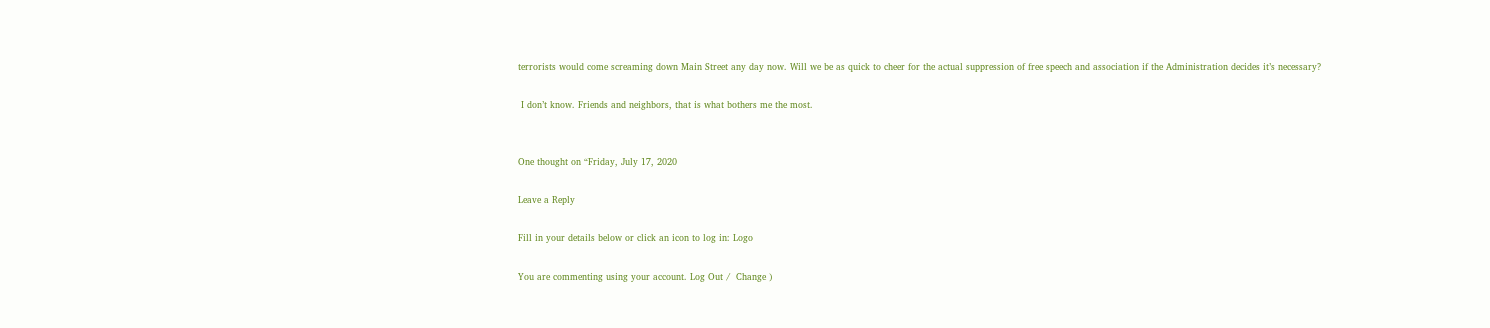terrorists would come screaming down Main Street any day now. Will we be as quick to cheer for the actual suppression of free speech and association if the Administration decides it’s necessary?

 I don’t know. Friends and neighbors, that is what bothers me the most.


One thought on “Friday, July 17, 2020

Leave a Reply

Fill in your details below or click an icon to log in: Logo

You are commenting using your account. Log Out /  Change )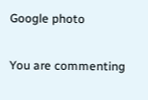Google photo

You are commenting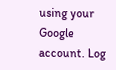using your Google account. Log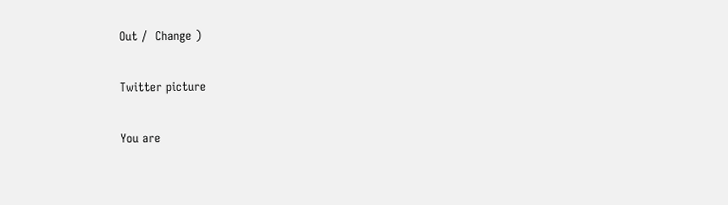Out /  Change )

Twitter picture

You are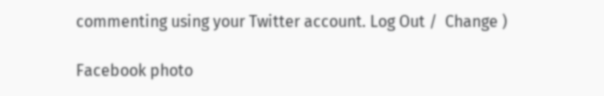commenting using your Twitter account. Log Out /  Change )

Facebook photo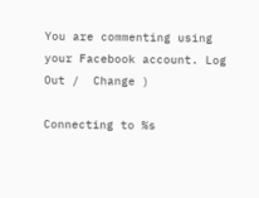You are commenting using your Facebook account. Log Out /  Change )

Connecting to %s